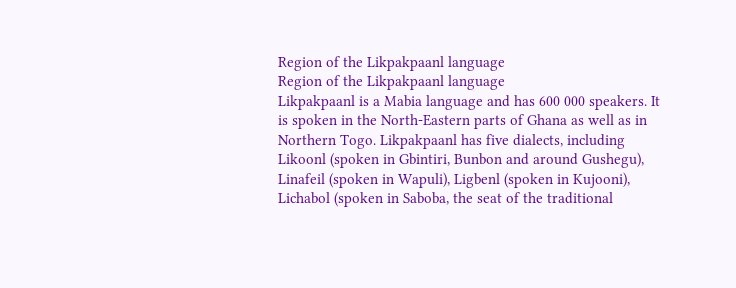Region of the Likpakpaanl language
Region of the Likpakpaanl language
Likpakpaanl is a Mabia language and has 600 000 speakers. It is spoken in the North-Eastern parts of Ghana as well as in Northern Togo. Likpakpaanl has five dialects, including Likoonl (spoken in Gbintiri, Bunbon and around Gushegu), Linafeil (spoken in Wapuli), Ligbenl (spoken in Kujooni), Lichabol (spoken in Saboba, the seat of the traditional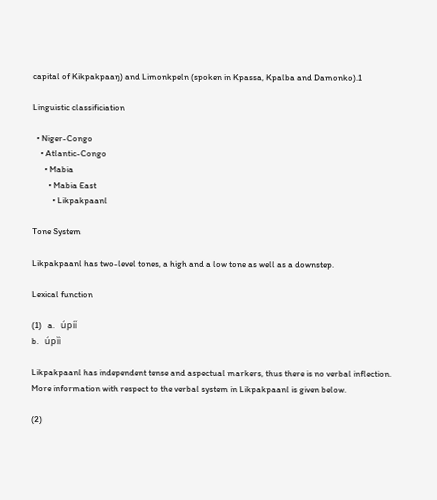capital of Kikpakpaaŋ) and Limonkpeln (spoken in Kpassa, Kpalba and Damonko).1

Linguistic classificiation

  • Niger-Congo
    • Atlantic-Congo
      • Mabia
        • Mabia East
          • Likpakpaanl

Tone System

Likpakpaanl has two-level tones, a high and a low tone as well as a downstep.

Lexical function

(1)   a.   úpíí
b.   úpìì

Likpakpaanl has independent tense and aspectual markers, thus there is no verbal inflection. More information with respect to the verbal system in Likpakpaanl is given below.

(2)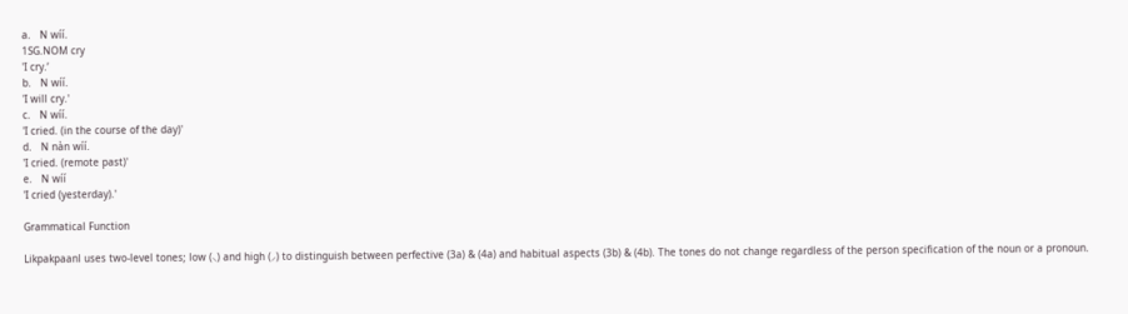a.   N wíí.
1SG.NOM cry
'I cry.’
b.   N wíí.
'I will cry.'
c.   N wíí.
'I cried. (in the course of the day)'
d.   N nàn wíí.
'I cried. (remote past)'
e.   N wíí
'I cried (yesterday).'

Grammatical Function

Likpakpaanl uses two-level tones; low (⸜) and high (⸝) to distinguish between perfective (3a) & (4a) and habitual aspects (3b) & (4b). The tones do not change regardless of the person specification of the noun or a pronoun.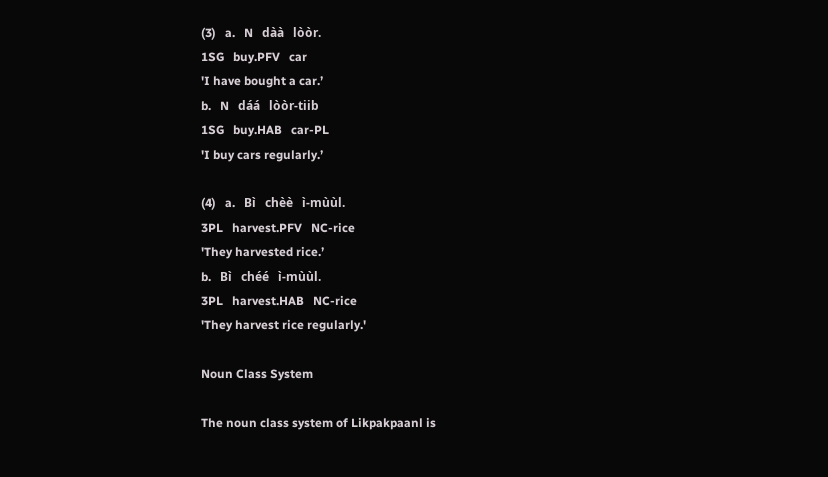(3)   a.   N   dàà   lòòr.
1SG   buy.PFV   car
'I have bought a car.’
b.   N   dáá   lòòr-tiib
1SG   buy.HAB   car-PL
'I buy cars regularly.’

(4)   a.   Bì   chèè   ì-mùùl.
3PL   harvest.PFV   NC-rice
'They harvested rice.’
b.   Bì   chéé   ì-mùùl.
3PL   harvest.HAB   NC-rice
'They harvest rice regularly.'

Noun Class System

The noun class system of Likpakpaanl is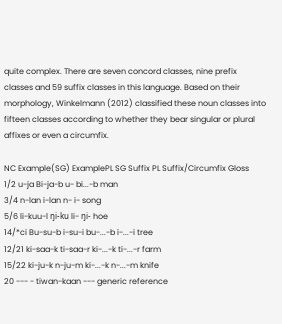quite complex. There are seven concord classes, nine prefix classes and 59 suffix classes in this language. Based on their morphology, Winkelmann (2012) classified these noun classes into fifteen classes according to whether they bear singular or plural affixes or even a circumfix.

NC Example(SG) ExamplePL SG Suffix PL Suffix/Circumfix Gloss
1/2 u-ja Bi-ja-b u- bi...-b man
3/4 n-lan i-lan n- i- song
5/6 li-kuu-l ŋi-ku li- ŋi- hoe
14/*ci Bu-su-b i-su-i bu-...-b i-...-i tree
12/21 ki-saa-k ti-saa-r ki-...-k ti-...-r farm
15/22 ki-ju-k n-ju-m ki-...-k n-...-m knife
20 --- - tiwan-kaan --- generic reference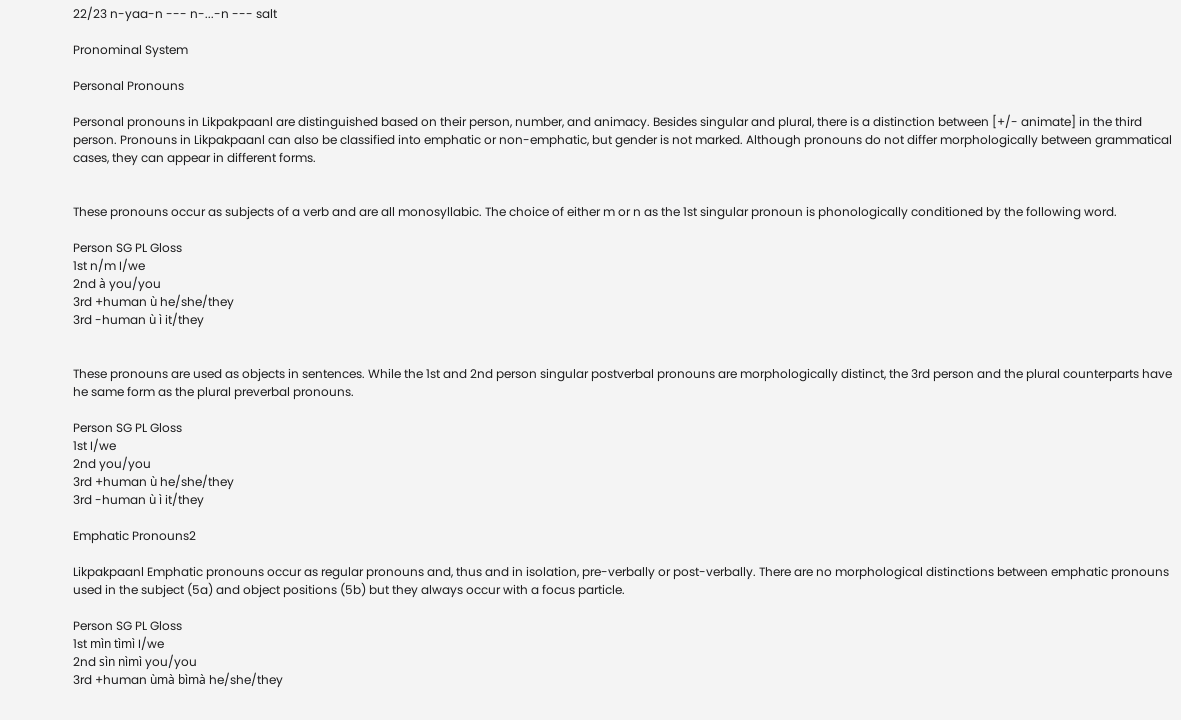22/23 n-yaa-n --- n-...-n --- salt

Pronominal System

Personal Pronouns

Personal pronouns in Likpakpaanl are distinguished based on their person, number, and animacy. Besides singular and plural, there is a distinction between [+/- animate] in the third person. Pronouns in Likpakpaanl can also be classified into emphatic or non-emphatic, but gender is not marked. Although pronouns do not differ morphologically between grammatical cases, they can appear in different forms.


These pronouns occur as subjects of a verb and are all monosyllabic. The choice of either m or n as the 1st singular pronoun is phonologically conditioned by the following word.

Person SG PL Gloss
1st n/m I/we
2nd à you/you
3rd +human ù he/she/they
3rd -human ù ì it/they


These pronouns are used as objects in sentences. While the 1st and 2nd person singular postverbal pronouns are morphologically distinct, the 3rd person and the plural counterparts have he same form as the plural preverbal pronouns.

Person SG PL Gloss
1st I/we
2nd you/you
3rd +human ù he/she/they
3rd -human ù ì it/they

Emphatic Pronouns2

Likpakpaanl Emphatic pronouns occur as regular pronouns and, thus and in isolation, pre-verbally or post-verbally. There are no morphological distinctions between emphatic pronouns used in the subject (5a) and object positions (5b) but they always occur with a focus particle.

Person SG PL Gloss
1st mìn tìmì I/we
2nd sìn nìmì you/you
3rd +human ùmà bìmà he/she/they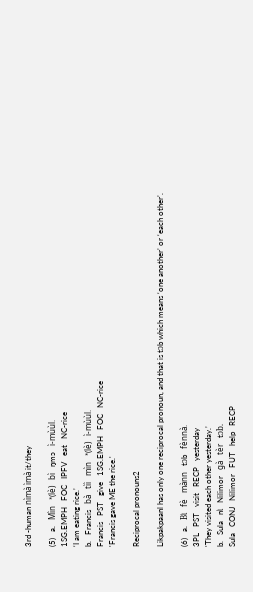3rd -human nìmà ìmà it/they

(5)   a.   Mìn   *(lè)   bì   ŋmɔ   ì-mùùl.
1SG.EMPH   FOC   IPFV   eat   NC-rice
‘I am eating rice.’
b.   Francis   bà   tìì   mìn   *(lè)   ì-mùùl.
Francis   PST   give   1SG.EMPH   FOC   NC-rice
'Francis gave ME the rice.'

Reciprocal pronouns2

Likpakpaanl has only one reciprocal pronoun, and that is tͻb which means ‘one another’ or ‘each other’.

(6)   a.   Bὶ   fè   mànn   tͻb   fènnà.
3PL   PST   visit   RECP   yesterday
'They visited each other yesterday.’
b.   Sula   nὶ   Nilimor   gà   tèr   tͻb.
Sula   CONJ   Nilimor   FUT   help   RECP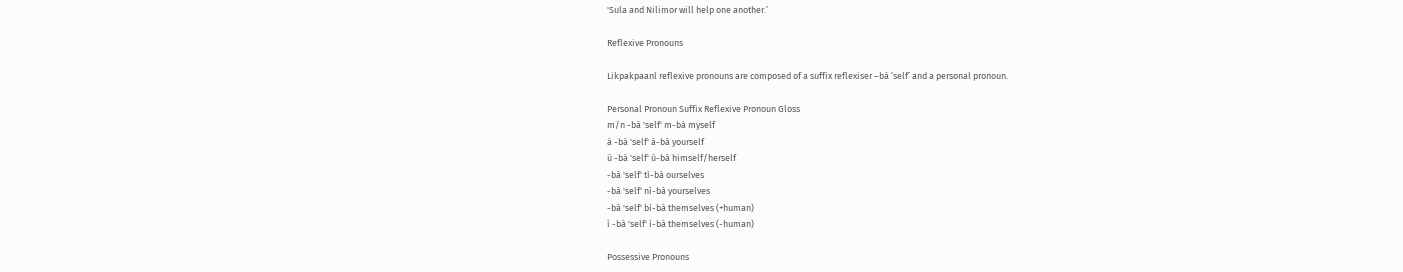'Sula and Nilimor will help one another.’

Reflexive Pronouns

Likpakpaanl reflexive pronouns are composed of a suffix reflexiser –bà ‘self’ and a personal pronoun.

Personal Pronoun Suffix Reflexive Pronoun Gloss
m/n -bà 'self' m-bà myself
à -bà 'self' à-bà yourself
ù -bà 'self' ù-bà himself/herself
-bà 'self' tì-bà ourselves
-bà 'self' nì-bà yourselves
-bà 'self' bì-bà themselves (+human)
ì -bà 'self' ì-bà themselves (-human)

Possessive Pronouns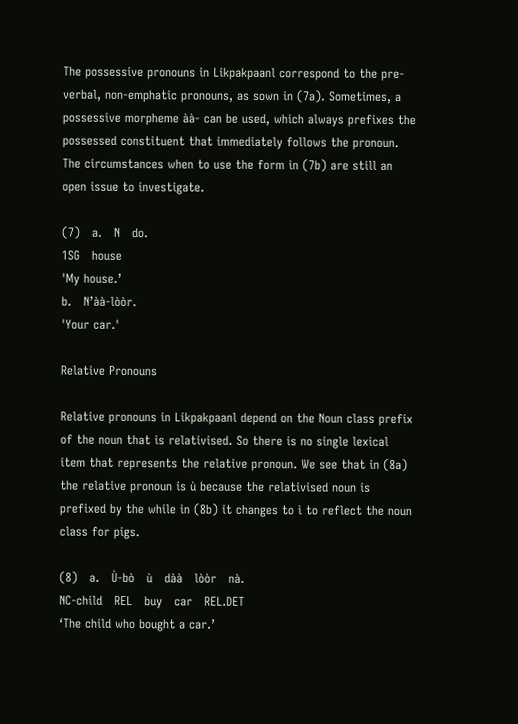The possessive pronouns in Likpakpaanl correspond to the pre-verbal, non-emphatic pronouns, as sown in (7a). Sometimes, a possessive morpheme àà- can be used, which always prefixes the possessed constituent that immediately follows the pronoun. The circumstances when to use the form in (7b) are still an open issue to investigate.

(7)   a.   N   do.
1SG   house
'My house.’
b.   N’àà-lòòr.
'Your car.'

Relative Pronouns

Relative pronouns in Likpakpaanl depend on the Noun class prefix of the noun that is relativised. So there is no single lexical item that represents the relative pronoun. We see that in (8a) the relative pronoun is ù because the relativised noun is prefixed by the while in (8b) it changes to ì to reflect the noun class for pigs.

(8)   a.   Ù-bò   ù   dàà   lòòr   nà.
NC-child   REL   buy   car   REL.DET
‘The child who bought a car.’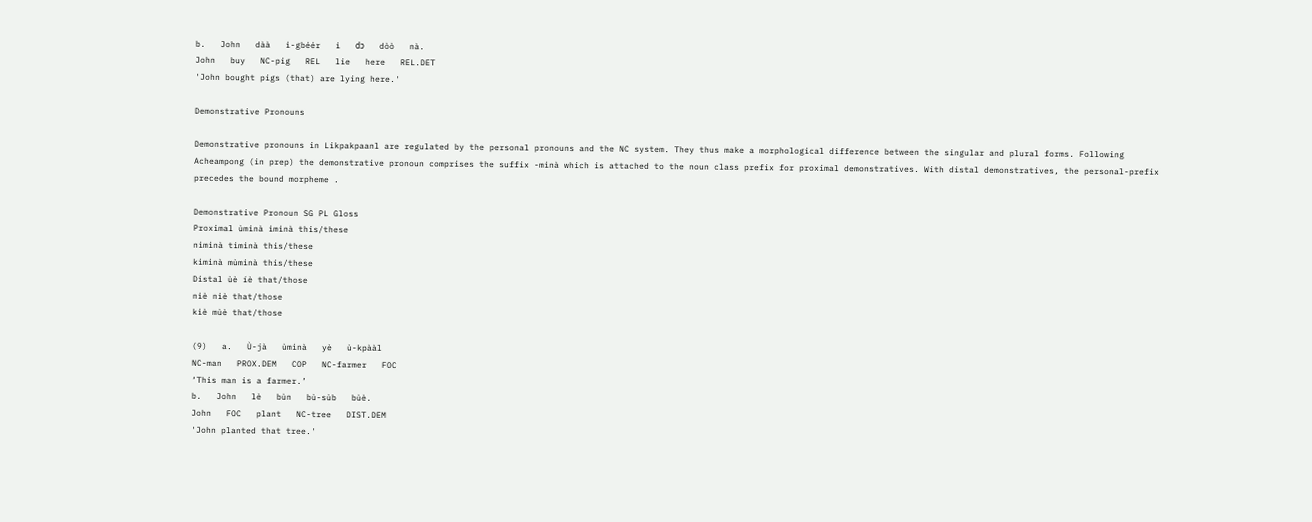b.   John   dàà   ì-gbéér   ì   dɔ   dòò   nà.
John   buy   NC-pig   REL   lie   here   REL.DET
'John bought pigs (that) are lying here.'

Demonstrative Pronouns

Demonstrative pronouns in Likpakpaanl are regulated by the personal pronouns and the NC system. They thus make a morphological difference between the singular and plural forms. Following Acheampong (in prep) the demonstrative pronoun comprises the suffix -mìnà which is attached to the noun class prefix for proximal demonstratives. With distal demonstratives, the personal-prefix precedes the bound morpheme .

Demonstrative Pronoun SG PL Gloss
Proximal ùmìnà ìmìnà this/these
nìmìnà tìmìnà this/these
kìmìnà mùmìnà this/these
Distal ùè íè that/those
nìè nìè that/those
kìè mùè that/those

(9)   a.   Ù-jà   ùmìnà   yè   ù-kpààl
NC-man   PROX.DEM   COP   NC-farmer   FOC
‘This man is a farmer.’
b.   John   lè   bùn   bù-sùb   bùè.
John   FOC   plant   NC-tree   DIST.DEM
'John planted that tree.'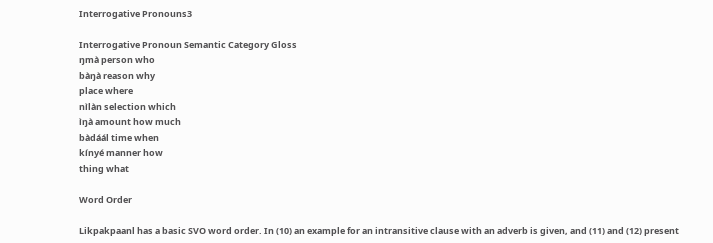Interrogative Pronouns3

Interrogative Pronoun Semantic Category Gloss
ŋmà person who
bàŋà reason why
place where
nìlàn selection which
ìŋà amount how much
bàdáál time when
kínyé manner how
thing what

Word Order

Likpakpaanl has a basic SVO word order. In (10) an example for an intransitive clause with an adverb is given, and (11) and (12) present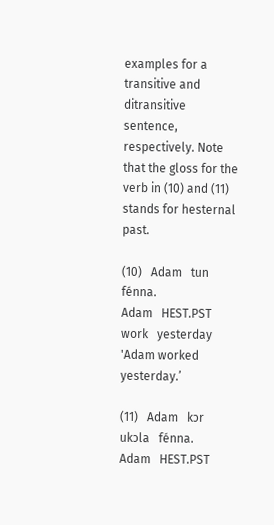examples for a transitive and ditransitive sentence, respectively. Note that the gloss for the verb in (10) and (11) stands for hesternal past.

(10)   Adam   tun fénna.
Adam   HEST.PST   work   yesterday
'Adam worked yesterday.’

(11)   Adam   kɔr ukɔla   fénna.
Adam   HEST.PST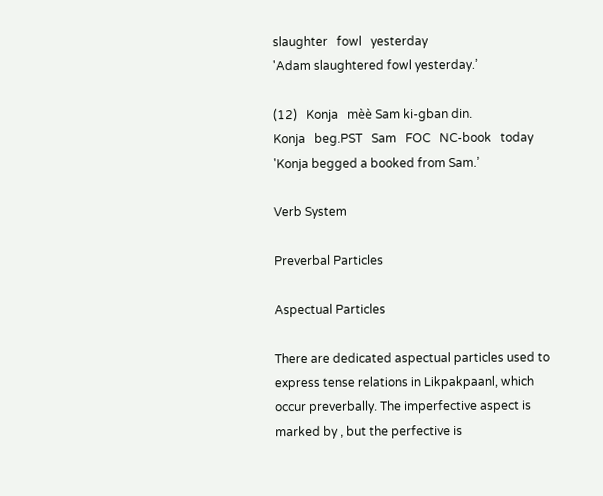slaughter   fowl   yesterday
'Adam slaughtered fowl yesterday.’

(12)   Konja   mèè Sam ki-gban din.
Konja   beg.PST   Sam   FOC   NC-book   today
'Konja begged a booked from Sam.’

Verb System

Preverbal Particles

Aspectual Particles

There are dedicated aspectual particles used to express tense relations in Likpakpaanl, which occur preverbally. The imperfective aspect is marked by , but the perfective is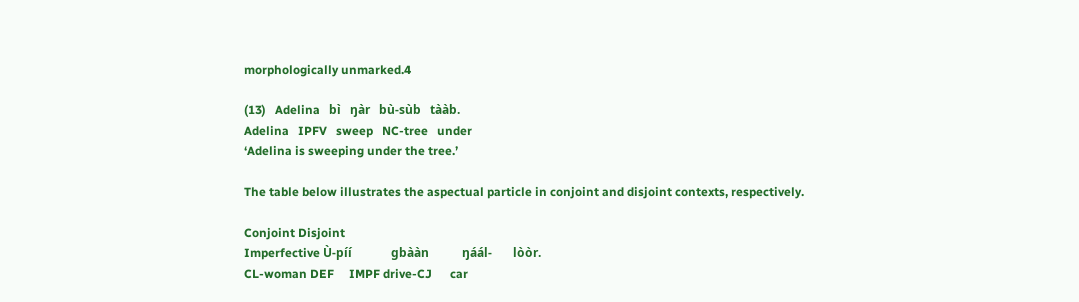morphologically unmarked.4

(13)   Adelina   bì   ŋàr   bù-sùb   tààb.
Adelina   IPFV   sweep   NC-tree   under
‘Adelina is sweeping under the tree.’

The table below illustrates the aspectual particle in conjoint and disjoint contexts, respectively.

Conjoint Disjoint
Imperfective Ù-píí             gbààn           ŋáál-       lòòr.
CL-woman DEF     IMPF drive-CJ      car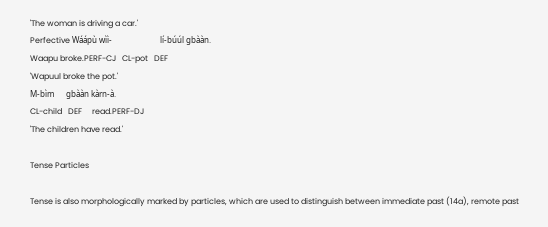'The woman is driving a car.'
Perfective Wáápù wìì-                        lí-búúl gbààn.
Waapu broke.PERF-CJ   CL-pot   DEF
'Wapuul broke the pot.'
M-bìm      gbààn kàrn-à.
CL-child   DEF     read.PERF-DJ
'The children have read.'

Tense Particles

Tense is also morphologically marked by particles, which are used to distinguish between immediate past (14a), remote past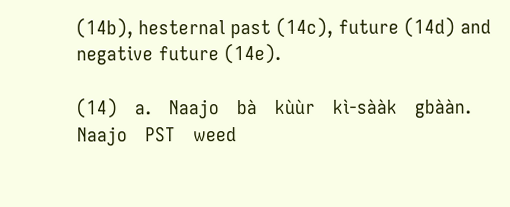(14b), hesternal past (14c), future (14d) and negative future (14e).

(14)   a.   Naajo   bà   kùùr   kì-sààk   gbààn.
Naajo   PST   weed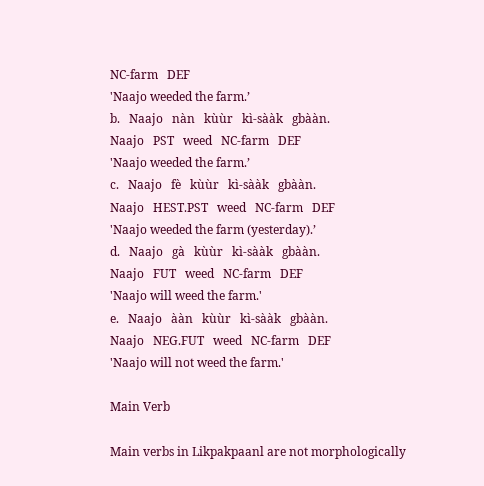NC-farm   DEF
'Naajo weeded the farm.’
b.   Naajo   nàn   kùùr   kì-sààk   gbààn.
Naajo   PST   weed   NC-farm   DEF
'Naajo weeded the farm.’
c.   Naajo   fè   kùùr   kì-sààk   gbààn.
Naajo   HEST.PST   weed   NC-farm   DEF
'Naajo weeded the farm (yesterday).’
d.   Naajo   gà   kùùr   kì-sààk   gbààn.
Naajo   FUT   weed   NC-farm   DEF
'Naajo will weed the farm.'
e.   Naajo   ààn   kùùr   kì-sààk   gbààn.
Naajo   NEG.FUT   weed   NC-farm   DEF
'Naajo will not weed the farm.'

Main Verb

Main verbs in Likpakpaanl are not morphologically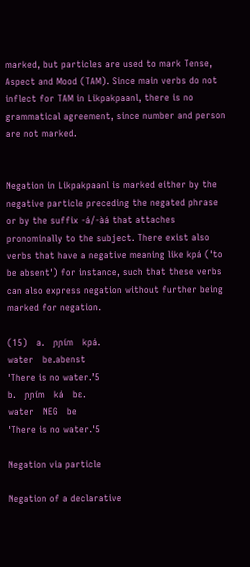marked, but particles are used to mark Tense, Aspect and Mood (TAM). Since main verbs do not inflect for TAM in Likpakpaanl, there is no grammatical agreement, since number and person are not marked.


Negation in Likpakpaanl is marked either by the negative particle preceding the negated phrase or by the suffix -á/-àá that attaches pronominally to the subject. There exist also verbs that have a negative meaning like kpá ('to be absent') for instance, such that these verbs can also express negation without further being marked for negation.

(15)   a.   ɲɲím   kpá.
water   be.abenst
'There is no water.’5
b.   ɲɲím   ká   bɛ.
water   NEG   be
'There is no water.'5

Negation via particle

Negation of a declarative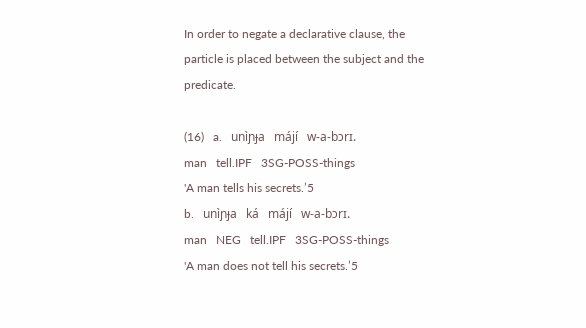In order to negate a declarative clause, the particle is placed between the subject and the predicate.

(16)   a.   unìɲɟa   májí   w-a-bɔrɪ.
man   tell.IPF   3SG-POSS-things
'A man tells his secrets.’5
b.   unìɲɟa   ká   májí   w-a-bɔrɪ.
man   NEG   tell.IPF   3SG-POSS-things
'A man does not tell his secrets.’5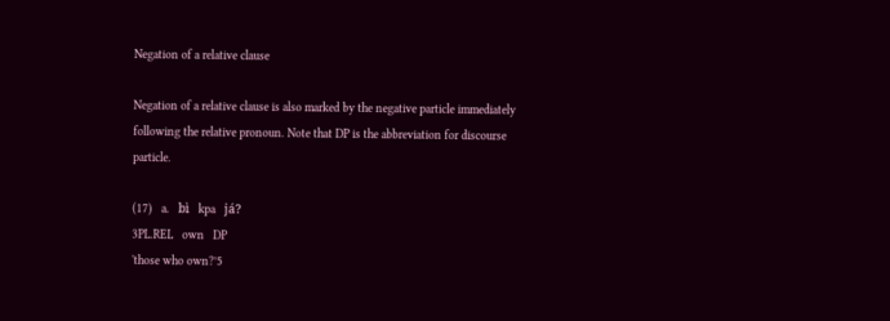Negation of a relative clause

Negation of a relative clause is also marked by the negative particle immediately following the relative pronoun. Note that DP is the abbreviation for discourse particle.

(17)   a.   bì   kpa   já?
3PL.REL   own   DP
'those who own?’5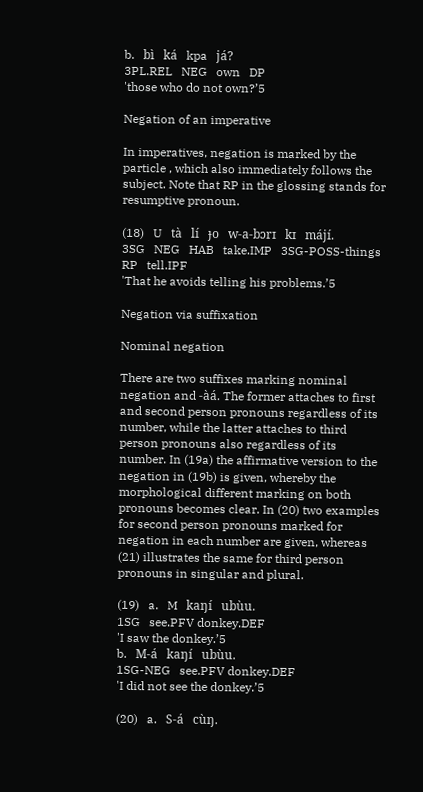b.   bì   ká   kpa   já?
3PL.REL   NEG   own   DP
'those who do not own?’5

Negation of an imperative

In imperatives, negation is marked by the particle , which also immediately follows the subject. Note that RP in the glossing stands for resumptive pronoun.

(18)   U   tà   lí   ɟo   w-a-bɔrɪ   kɪ   májí.
3SG   NEG   HAB   take.IMP   3SG-POSS-things   RP   tell.IPF
'That he avoids telling his problems.’5

Negation via suffixation

Nominal negation

There are two suffixes marking nominal negation and -àá. The former attaches to first and second person pronouns regardless of its number, while the latter attaches to third person pronouns also regardless of its number. In (19a) the affirmative version to the negation in (19b) is given, whereby the morphological different marking on both pronouns becomes clear. In (20) two examples for second person pronouns marked for negation in each number are given, whereas (21) illustrates the same for third person pronouns in singular and plural.

(19)   a.   M   kaŋí   ubùu.
1SG   see.PFV donkey.DEF
'I saw the donkey.’5
b.   M-á   kaŋí   ubùu.
1SG-NEG   see.PFV donkey.DEF
'I did not see the donkey.’5

(20)   a.   S-á   cùŋ.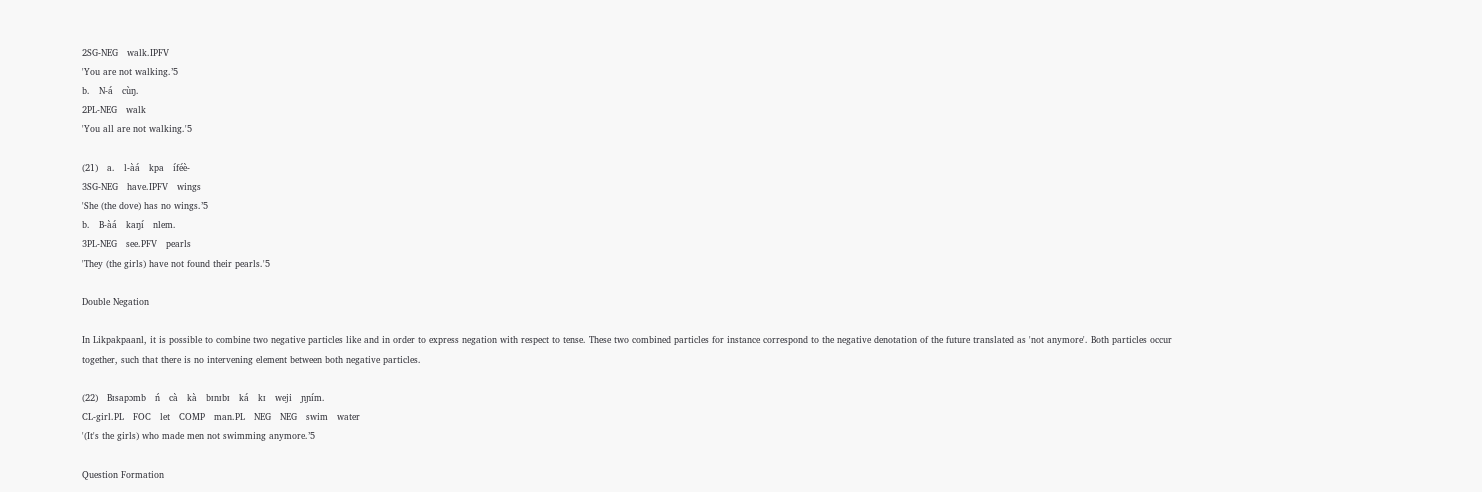2SG-NEG   walk.IPFV
'You are not walking.’5
b.   N-á   cùŋ.
2PL-NEG   walk
'You all are not walking.'5

(21)   a.   l-àá   kpa   íféè-
3SG-NEG   have.IPFV   wings
'She (the dove) has no wings.’5
b.   B-àá   kaŋí   nlem.
3PL-NEG   see.PFV   pearls
'They (the girls) have not found their pearls.'5

Double Negation

In Likpakpaanl, it is possible to combine two negative particles like and in order to express negation with respect to tense. These two combined particles for instance correspond to the negative denotation of the future translated as 'not anymore'. Both particles occur together, such that there is no intervening element between both negative particles.

(22)   Bɪsapɔmb   ń   cà   kà   bɪnɪbɪ   ká   kɪ   weji   ɲɲím.
CL-girl.PL   FOC   let   COMP   man.PL   NEG   NEG   swim   water
'(It's the girls) who made men not swimming anymore.’5

Question Formation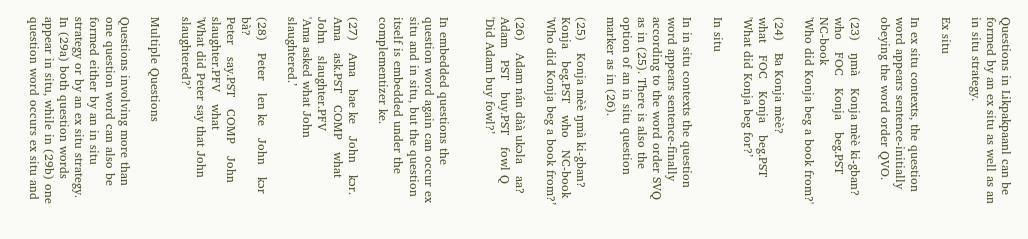Questions in Likpakpaanl can be formed by an ex situ as well as an in situ strategy.

Ex situ

In ex situ contexts, the question word appears sentence-initially obeying the word order QVO.

(23)   ŋmà   Konja mèè ki-gban?
who   FOC   Konja   beg.PST   NC-book
'Who did Konja beg a book from?'

(24)   Ba Konja mèè?
what   FOC   Konja   beg.PST
'What did Konja beg for?’

In situ

In in situ contexts the question word appears sentence-finally according to the word order SVQ as in (25). There is also the option of an in situ question marker as in (26).

(25)   Konja mèè ŋmà ki-gban?
Konja   beg.PST   who   NC-book
'Who did Konja beg a book from?’

(26)   Adam nán dàà ukɔla   aa?
Adam   PST   buy.PST   fowl Q
'Did Adam buy fowl?’


In embedded questions the question word again can occur ex situ and in situ, but the question itself is embedded under the complementizer ke.

(27)   Ama   bae ke   John   kɔr.
Ama   ask.PST   COMP   what   John   slaughter.PFV
'Ama asked what John slaughtered.’

(28)   Peter   len ke   John   kɔr bà?
Peter   say.PST   COMP   John   slaughter.PFV   what
'What did Peter say that John slaughtered?’

Multiple Questions

Questions involving more than one question word can also be formed either by an in situ strategy or by an ex situ strategy. In (29a) both question words appear in situ, while in (29b) one question word occurs ex situ and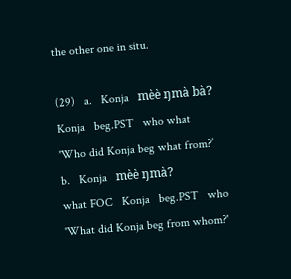the other one in situ.

(29)   a.   Konja   mèè ŋmà bà?
Konja   beg.PST   who what
'Who did Konja beg what from?’
b.   Konja   mèè ŋmà?
what FOC   Konja   beg.PST   who
'What did Konja beg from whom?'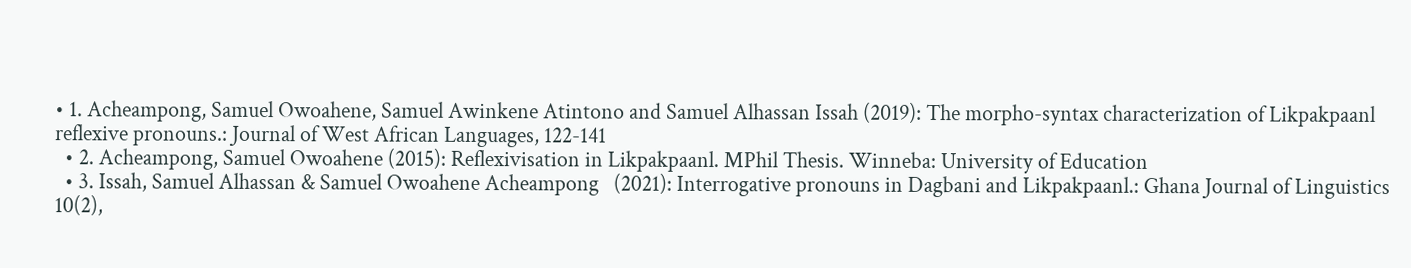• 1. Acheampong, Samuel Owoahene, Samuel Awinkene Atintono and Samuel Alhassan Issah (2019): The morpho-syntax characterization of Likpakpaanl reflexive pronouns.: Journal of West African Languages, 122-141
  • 2. Acheampong, Samuel Owoahene (2015): Reflexivisation in Likpakpaanl. MPhil Thesis. Winneba: University of Education
  • 3. Issah, Samuel Alhassan & Samuel Owoahene Acheampong   (2021): Interrogative pronouns in Dagbani and Likpakpaanl.: Ghana Journal of Linguistics 10(2),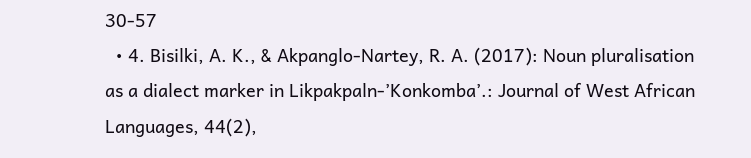30-57
  • 4. Bisilki, A. K., & Akpanglo-Nartey, R. A. (2017): Noun pluralisation as a dialect marker in Likpakpaln-’Konkomba’.: Journal of West African Languages, 44(2),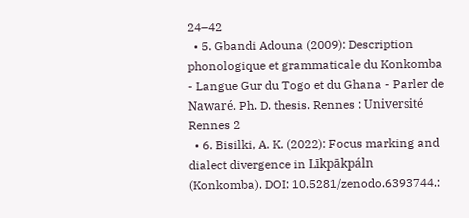24–42
  • 5. Gbandi Adouna (2009): Description phonologique et grammaticale du Konkomba - Langue Gur du Togo et du Ghana - Parler de Nawaré. Ph. D. thesis. Rennes : Université Rennes 2
  • 6. Bisilki, A. K. (2022): Focus marking and dialect divergence in Līkpākpáln (Konkomba). DOI: 10.5281/zenodo.6393744.: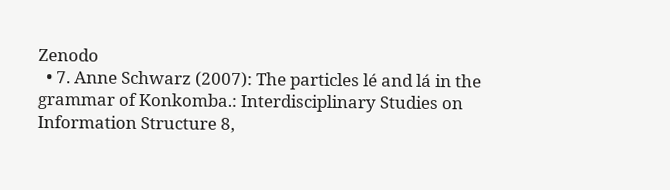Zenodo
  • 7. Anne Schwarz (2007): The particles lé and lá in the grammar of Konkomba.: Interdisciplinary Studies on Information Structure 8,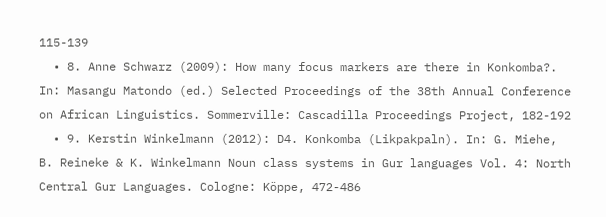115-139
  • 8. Anne Schwarz (2009): How many focus markers are there in Konkomba?. In: Masangu Matondo (ed.) Selected Proceedings of the 38th Annual Conference on African Linguistics. Sommerville: Cascadilla Proceedings Project, 182-192
  • 9. Kerstin Winkelmann (2012): D4. Konkomba (Likpakpaln). In: G. Miehe, B. Reineke & K. Winkelmann Noun class systems in Gur languages Vol. 4: North Central Gur Languages. Cologne: Köppe, 472-486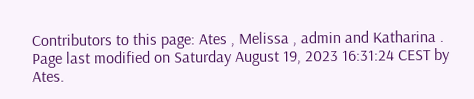Contributors to this page: Ates , Melissa , admin and Katharina .
Page last modified on Saturday August 19, 2023 16:31:24 CEST by Ates.